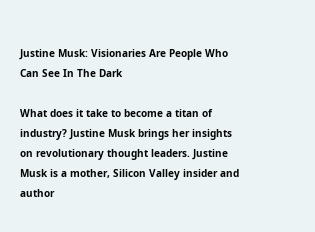Justine Musk: Visionaries Are People Who Can See In The Dark

What does it take to become a titan of industry? Justine Musk brings her insights on revolutionary thought leaders. Justine Musk is a mother, Silicon Valley insider and author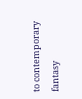to contemporary fantasy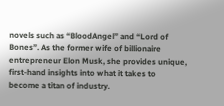novels such as “BloodAngel” and “Lord of Bones”. As the former wife of billionaire entrepreneur Elon Musk, she provides unique, first-hand insights into what it takes to become a titan of industry.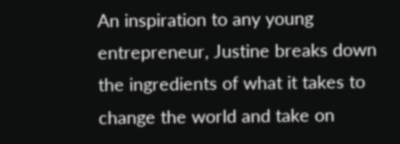An inspiration to any young entrepreneur, Justine breaks down the ingredients of what it takes to change the world and take on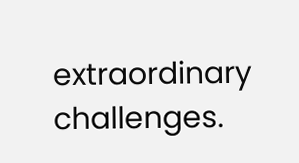extraordinary challenges.